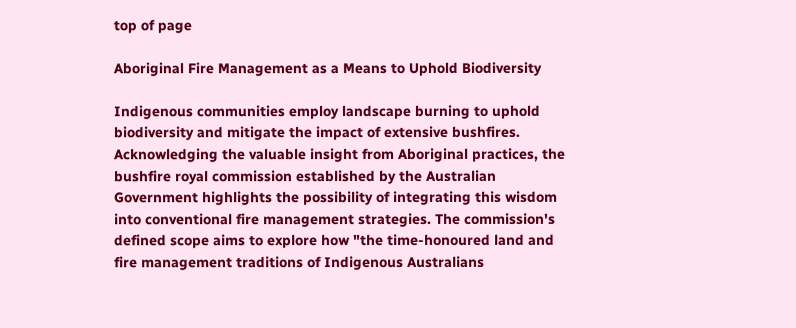top of page

Aboriginal Fire Management as a Means to Uphold Biodiversity

Indigenous communities employ landscape burning to uphold biodiversity and mitigate the impact of extensive bushfires. Acknowledging the valuable insight from Aboriginal practices, the bushfire royal commission established by the Australian Government highlights the possibility of integrating this wisdom into conventional fire management strategies. The commission's defined scope aims to explore how "the time-honoured land and fire management traditions of Indigenous Australians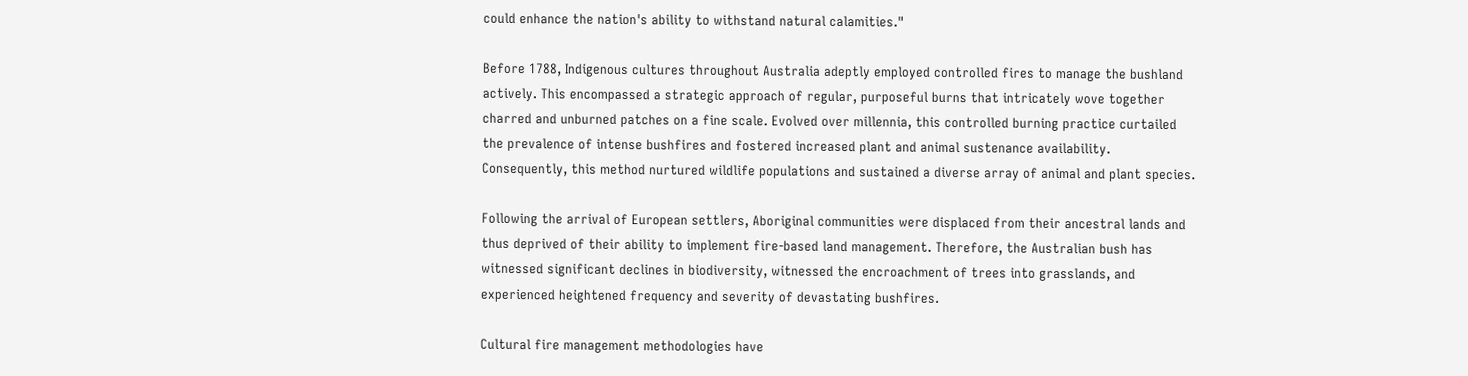could enhance the nation's ability to withstand natural calamities."

Before 1788, Indigenous cultures throughout Australia adeptly employed controlled fires to manage the bushland actively. This encompassed a strategic approach of regular, purposeful burns that intricately wove together charred and unburned patches on a fine scale. Evolved over millennia, this controlled burning practice curtailed the prevalence of intense bushfires and fostered increased plant and animal sustenance availability. Consequently, this method nurtured wildlife populations and sustained a diverse array of animal and plant species.

Following the arrival of European settlers, Aboriginal communities were displaced from their ancestral lands and thus deprived of their ability to implement fire-based land management. Therefore, the Australian bush has witnessed significant declines in biodiversity, witnessed the encroachment of trees into grasslands, and experienced heightened frequency and severity of devastating bushfires.

Cultural fire management methodologies have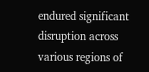endured significant disruption across various regions of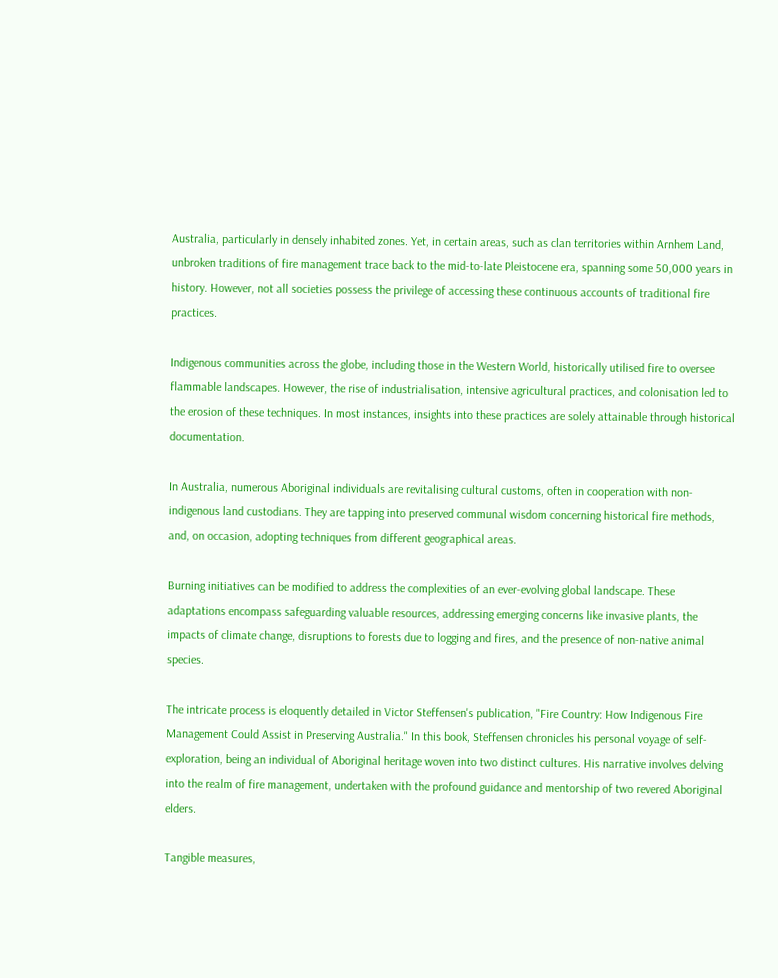Australia, particularly in densely inhabited zones. Yet, in certain areas, such as clan territories within Arnhem Land, unbroken traditions of fire management trace back to the mid-to-late Pleistocene era, spanning some 50,000 years in history. However, not all societies possess the privilege of accessing these continuous accounts of traditional fire practices.

Indigenous communities across the globe, including those in the Western World, historically utilised fire to oversee flammable landscapes. However, the rise of industrialisation, intensive agricultural practices, and colonisation led to the erosion of these techniques. In most instances, insights into these practices are solely attainable through historical documentation.

In Australia, numerous Aboriginal individuals are revitalising cultural customs, often in cooperation with non-indigenous land custodians. They are tapping into preserved communal wisdom concerning historical fire methods, and, on occasion, adopting techniques from different geographical areas.

Burning initiatives can be modified to address the complexities of an ever-evolving global landscape. These adaptations encompass safeguarding valuable resources, addressing emerging concerns like invasive plants, the impacts of climate change, disruptions to forests due to logging and fires, and the presence of non-native animal species.

The intricate process is eloquently detailed in Victor Steffensen's publication, "Fire Country: How Indigenous Fire Management Could Assist in Preserving Australia." In this book, Steffensen chronicles his personal voyage of self-exploration, being an individual of Aboriginal heritage woven into two distinct cultures. His narrative involves delving into the realm of fire management, undertaken with the profound guidance and mentorship of two revered Aboriginal elders.

Tangible measures,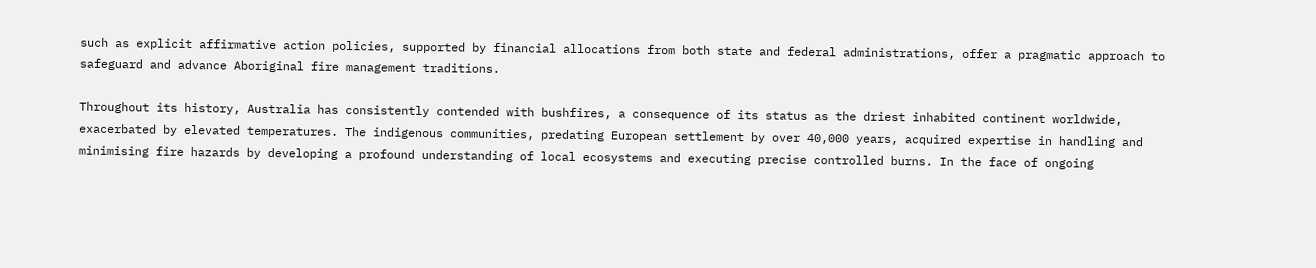such as explicit affirmative action policies, supported by financial allocations from both state and federal administrations, offer a pragmatic approach to safeguard and advance Aboriginal fire management traditions.

Throughout its history, Australia has consistently contended with bushfires, a consequence of its status as the driest inhabited continent worldwide, exacerbated by elevated temperatures. The indigenous communities, predating European settlement by over 40,000 years, acquired expertise in handling and minimising fire hazards by developing a profound understanding of local ecosystems and executing precise controlled burns. In the face of ongoing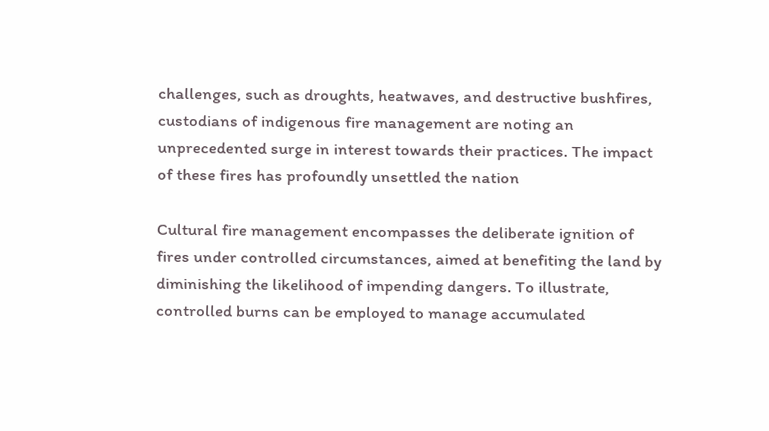challenges, such as droughts, heatwaves, and destructive bushfires, custodians of indigenous fire management are noting an unprecedented surge in interest towards their practices. The impact of these fires has profoundly unsettled the nation

Cultural fire management encompasses the deliberate ignition of fires under controlled circumstances, aimed at benefiting the land by diminishing the likelihood of impending dangers. To illustrate, controlled burns can be employed to manage accumulated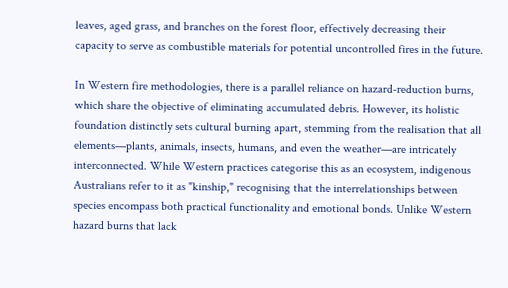leaves, aged grass, and branches on the forest floor, effectively decreasing their capacity to serve as combustible materials for potential uncontrolled fires in the future.

In Western fire methodologies, there is a parallel reliance on hazard-reduction burns, which share the objective of eliminating accumulated debris. However, its holistic foundation distinctly sets cultural burning apart, stemming from the realisation that all elements—plants, animals, insects, humans, and even the weather—are intricately interconnected. While Western practices categorise this as an ecosystem, indigenous Australians refer to it as "kinship," recognising that the interrelationships between species encompass both practical functionality and emotional bonds. Unlike Western hazard burns that lack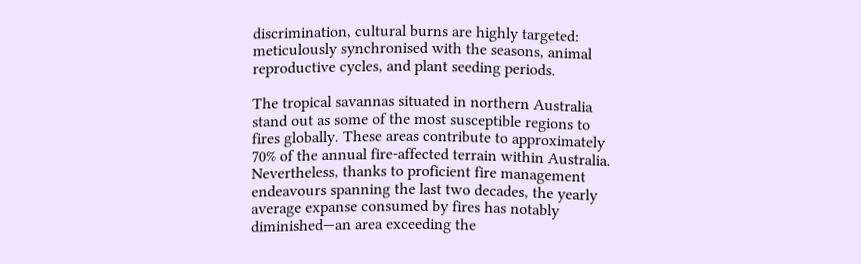discrimination, cultural burns are highly targeted: meticulously synchronised with the seasons, animal reproductive cycles, and plant seeding periods.

The tropical savannas situated in northern Australia stand out as some of the most susceptible regions to fires globally. These areas contribute to approximately 70% of the annual fire-affected terrain within Australia. Nevertheless, thanks to proficient fire management endeavours spanning the last two decades, the yearly average expanse consumed by fires has notably diminished—an area exceeding the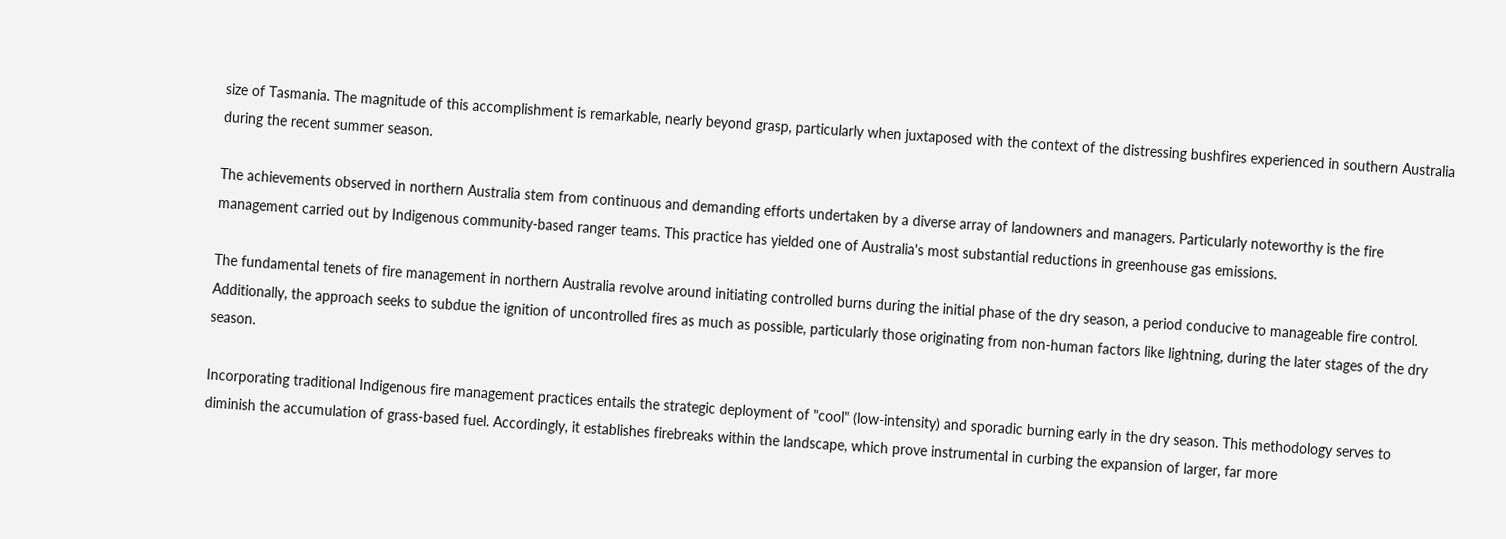size of Tasmania. The magnitude of this accomplishment is remarkable, nearly beyond grasp, particularly when juxtaposed with the context of the distressing bushfires experienced in southern Australia during the recent summer season.

The achievements observed in northern Australia stem from continuous and demanding efforts undertaken by a diverse array of landowners and managers. Particularly noteworthy is the fire management carried out by Indigenous community-based ranger teams. This practice has yielded one of Australia's most substantial reductions in greenhouse gas emissions.

The fundamental tenets of fire management in northern Australia revolve around initiating controlled burns during the initial phase of the dry season, a period conducive to manageable fire control. Additionally, the approach seeks to subdue the ignition of uncontrolled fires as much as possible, particularly those originating from non-human factors like lightning, during the later stages of the dry season.

Incorporating traditional Indigenous fire management practices entails the strategic deployment of "cool" (low-intensity) and sporadic burning early in the dry season. This methodology serves to diminish the accumulation of grass-based fuel. Accordingly, it establishes firebreaks within the landscape, which prove instrumental in curbing the expansion of larger, far more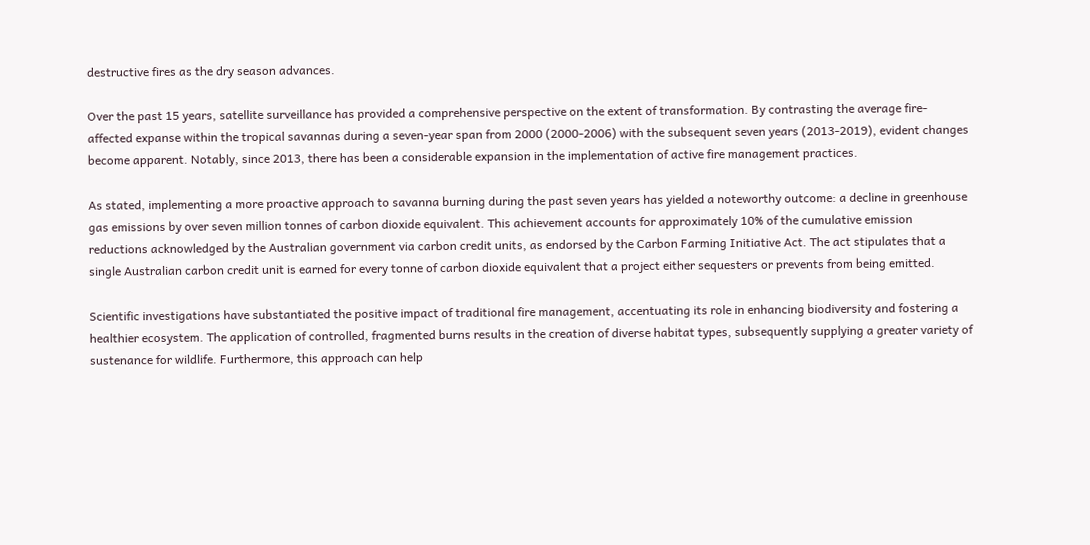destructive fires as the dry season advances.

Over the past 15 years, satellite surveillance has provided a comprehensive perspective on the extent of transformation. By contrasting the average fire-affected expanse within the tropical savannas during a seven-year span from 2000 (2000-2006) with the subsequent seven years (2013-2019), evident changes become apparent. Notably, since 2013, there has been a considerable expansion in the implementation of active fire management practices.

As stated, implementing a more proactive approach to savanna burning during the past seven years has yielded a noteworthy outcome: a decline in greenhouse gas emissions by over seven million tonnes of carbon dioxide equivalent. This achievement accounts for approximately 10% of the cumulative emission reductions acknowledged by the Australian government via carbon credit units, as endorsed by the Carbon Farming Initiative Act. The act stipulates that a single Australian carbon credit unit is earned for every tonne of carbon dioxide equivalent that a project either sequesters or prevents from being emitted.

Scientific investigations have substantiated the positive impact of traditional fire management, accentuating its role in enhancing biodiversity and fostering a healthier ecosystem. The application of controlled, fragmented burns results in the creation of diverse habitat types, subsequently supplying a greater variety of sustenance for wildlife. Furthermore, this approach can help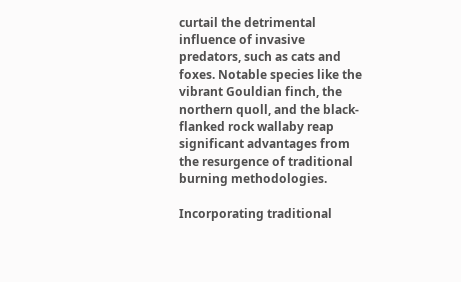curtail the detrimental influence of invasive predators, such as cats and foxes. Notable species like the vibrant Gouldian finch, the northern quoll, and the black-flanked rock wallaby reap significant advantages from the resurgence of traditional burning methodologies.

Incorporating traditional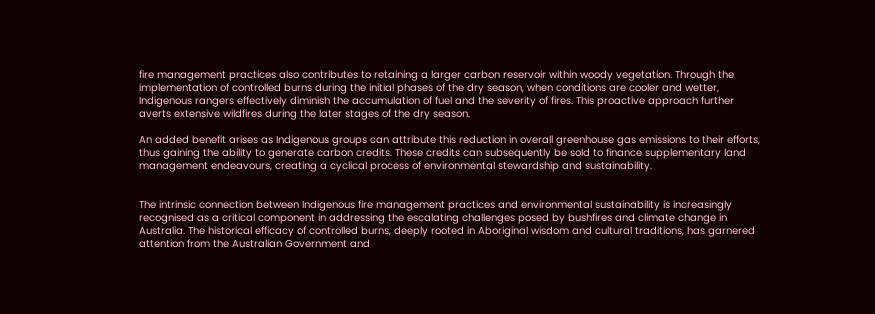fire management practices also contributes to retaining a larger carbon reservoir within woody vegetation. Through the implementation of controlled burns during the initial phases of the dry season, when conditions are cooler and wetter, Indigenous rangers effectively diminish the accumulation of fuel and the severity of fires. This proactive approach further averts extensive wildfires during the later stages of the dry season.

An added benefit arises as Indigenous groups can attribute this reduction in overall greenhouse gas emissions to their efforts, thus gaining the ability to generate carbon credits. These credits can subsequently be sold to finance supplementary land management endeavours, creating a cyclical process of environmental stewardship and sustainability.


The intrinsic connection between Indigenous fire management practices and environmental sustainability is increasingly recognised as a critical component in addressing the escalating challenges posed by bushfires and climate change in Australia. The historical efficacy of controlled burns, deeply rooted in Aboriginal wisdom and cultural traditions, has garnered attention from the Australian Government and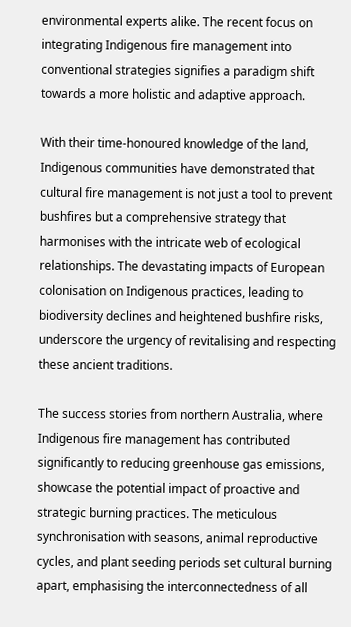environmental experts alike. The recent focus on integrating Indigenous fire management into conventional strategies signifies a paradigm shift towards a more holistic and adaptive approach.

With their time-honoured knowledge of the land, Indigenous communities have demonstrated that cultural fire management is not just a tool to prevent bushfires but a comprehensive strategy that harmonises with the intricate web of ecological relationships. The devastating impacts of European colonisation on Indigenous practices, leading to biodiversity declines and heightened bushfire risks, underscore the urgency of revitalising and respecting these ancient traditions.

The success stories from northern Australia, where Indigenous fire management has contributed significantly to reducing greenhouse gas emissions, showcase the potential impact of proactive and strategic burning practices. The meticulous synchronisation with seasons, animal reproductive cycles, and plant seeding periods set cultural burning apart, emphasising the interconnectedness of all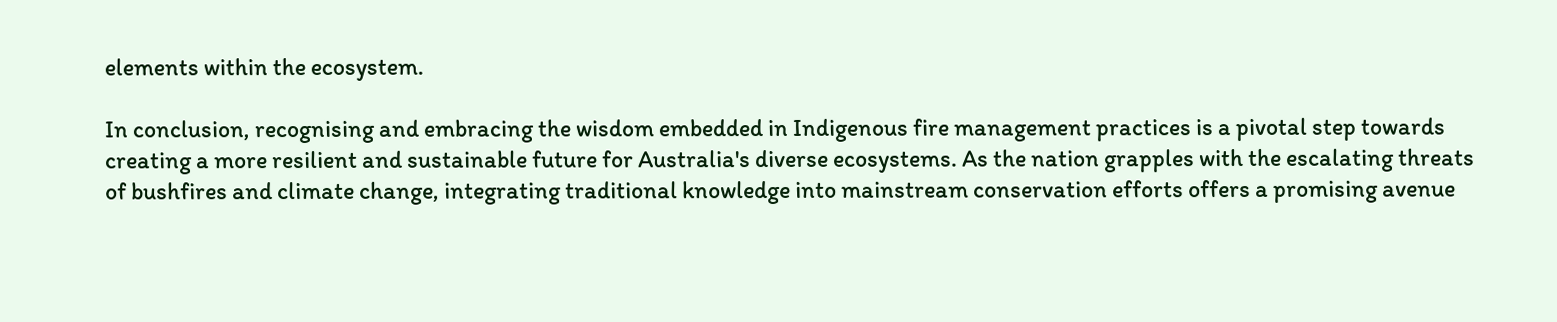elements within the ecosystem.

In conclusion, recognising and embracing the wisdom embedded in Indigenous fire management practices is a pivotal step towards creating a more resilient and sustainable future for Australia's diverse ecosystems. As the nation grapples with the escalating threats of bushfires and climate change, integrating traditional knowledge into mainstream conservation efforts offers a promising avenue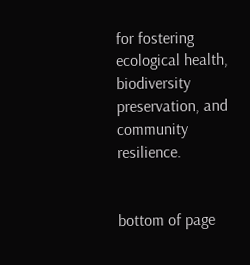for fostering ecological health, biodiversity preservation, and community resilience.


bottom of page